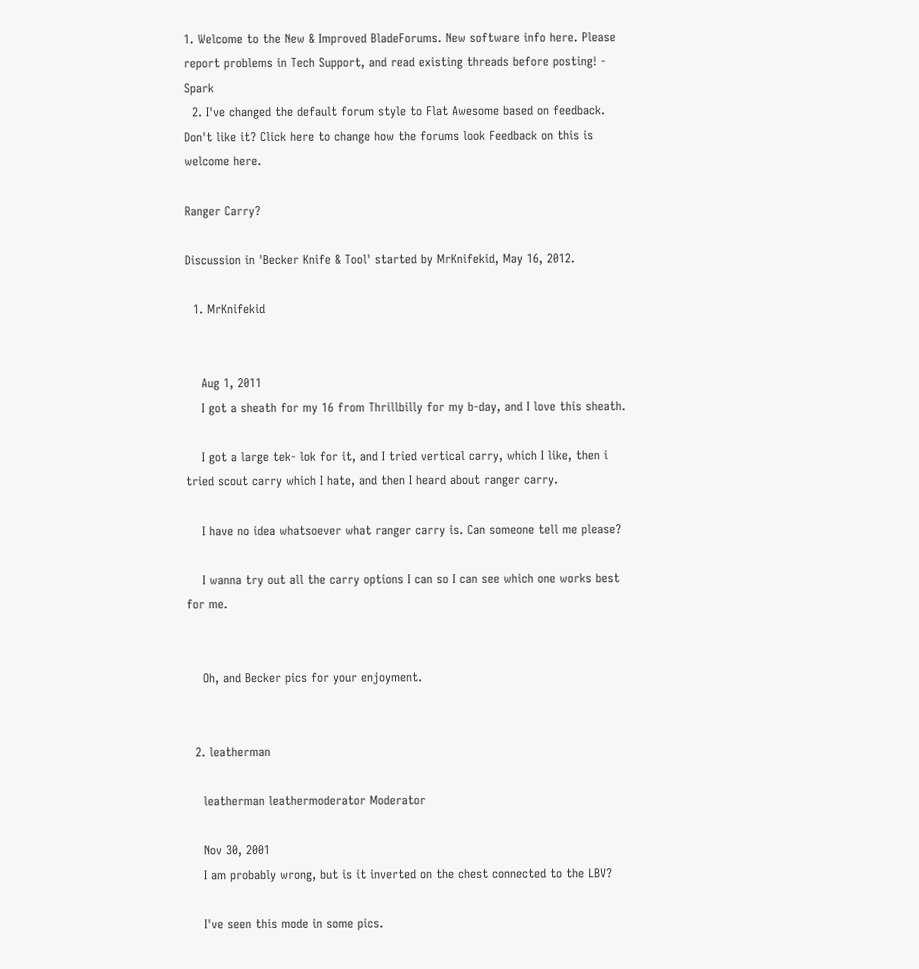1. Welcome to the New & Improved BladeForums. New software info here. Please report problems in Tech Support, and read existing threads before posting! - Spark
  2. I've changed the default forum style to Flat Awesome based on feedback. Don't like it? Click here to change how the forums look Feedback on this is welcome here.

Ranger Carry?

Discussion in 'Becker Knife & Tool' started by MrKnifekid, May 16, 2012.

  1. MrKnifekid


    Aug 1, 2011
    I got a sheath for my 16 from Thrillbilly for my b-day, and I love this sheath.

    I got a large tek- lok for it, and I tried vertical carry, which I like, then i tried scout carry which I hate, and then I heard about ranger carry.

    I have no idea whatsoever what ranger carry is. Can someone tell me please?

    I wanna try out all the carry options I can so I can see which one works best for me.


    Oh, and Becker pics for your enjoyment.


  2. leatherman

    leatherman leathermoderator Moderator

    Nov 30, 2001
    I am probably wrong, but is it inverted on the chest connected to the LBV?

    I've seen this mode in some pics.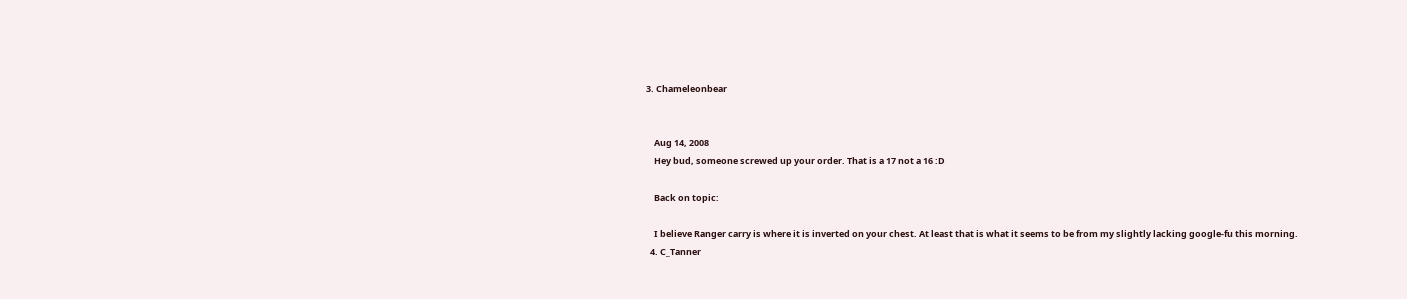3. Chameleonbear


    Aug 14, 2008
    Hey bud, someone screwed up your order. That is a 17 not a 16 :D

    Back on topic:

    I believe Ranger carry is where it is inverted on your chest. At least that is what it seems to be from my slightly lacking google-fu this morning.
  4. C_Tanner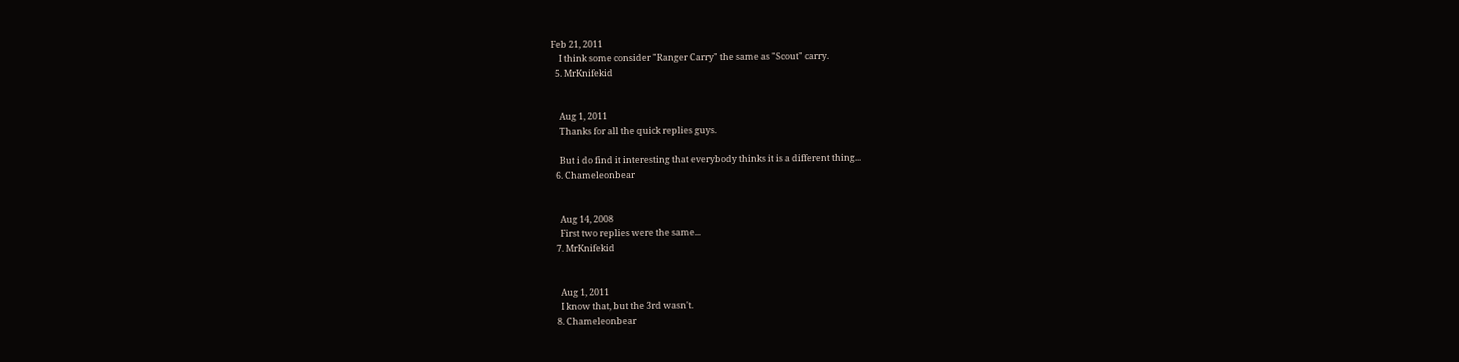Feb 21, 2011
    I think some consider "Ranger Carry" the same as "Scout" carry.
  5. MrKnifekid


    Aug 1, 2011
    Thanks for all the quick replies guys.

    But i do find it interesting that everybody thinks it is a different thing...
  6. Chameleonbear


    Aug 14, 2008
    First two replies were the same...
  7. MrKnifekid


    Aug 1, 2011
    I know that, but the 3rd wasn't.
  8. Chameleonbear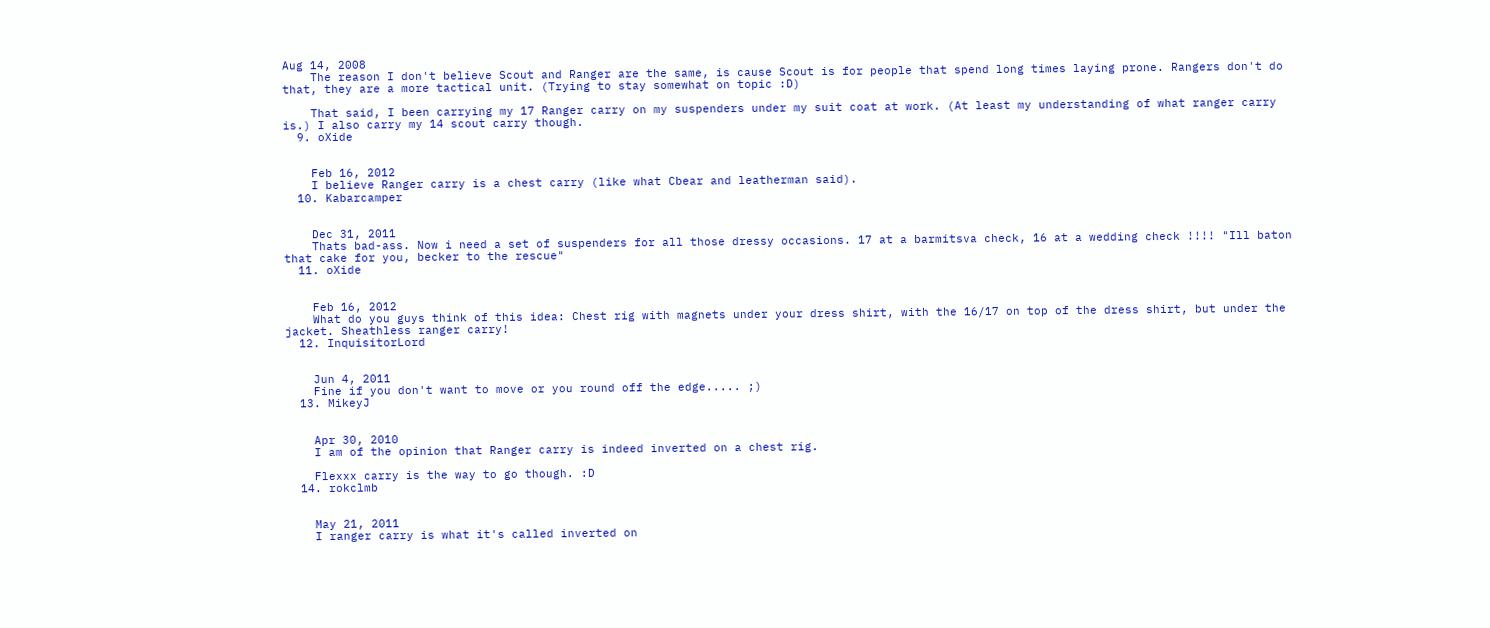Aug 14, 2008
    The reason I don't believe Scout and Ranger are the same, is cause Scout is for people that spend long times laying prone. Rangers don't do that, they are a more tactical unit. (Trying to stay somewhat on topic :D)

    That said, I been carrying my 17 Ranger carry on my suspenders under my suit coat at work. (At least my understanding of what ranger carry is.) I also carry my 14 scout carry though.
  9. oXide


    Feb 16, 2012
    I believe Ranger carry is a chest carry (like what Cbear and leatherman said).
  10. Kabarcamper


    Dec 31, 2011
    Thats bad-ass. Now i need a set of suspenders for all those dressy occasions. 17 at a barmitsva check, 16 at a wedding check !!!! "Ill baton that cake for you, becker to the rescue"
  11. oXide


    Feb 16, 2012
    What do you guys think of this idea: Chest rig with magnets under your dress shirt, with the 16/17 on top of the dress shirt, but under the jacket. Sheathless ranger carry!
  12. InquisitorLord


    Jun 4, 2011
    Fine if you don't want to move or you round off the edge..... ;)
  13. MikeyJ


    Apr 30, 2010
    I am of the opinion that Ranger carry is indeed inverted on a chest rig.

    Flexxx carry is the way to go though. :D
  14. rokclmb


    May 21, 2011
    I ranger carry is what it's called inverted on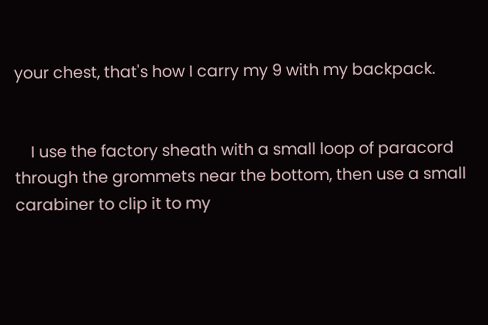your chest, that's how I carry my 9 with my backpack.


    I use the factory sheath with a small loop of paracord through the grommets near the bottom, then use a small carabiner to clip it to my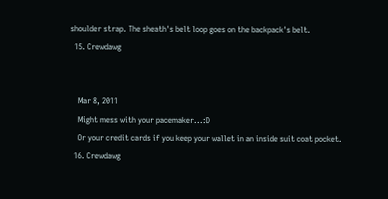shoulder strap. The sheath's belt loop goes on the backpack's belt.
  15. Crewdawg


    Mar 8, 2011
    Might mess with your pacemaker...:D
    Or your credit cards if you keep your wallet in an inside suit coat pocket.
  16. Crewdawg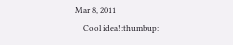Mar 8, 2011
    Cool idea!:thumbup: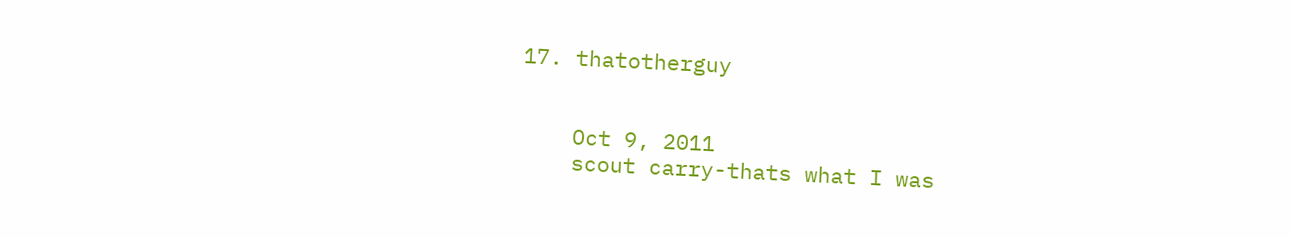17. thatotherguy


    Oct 9, 2011
    scout carry-thats what I was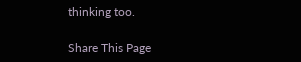thinking too.

Share This Page